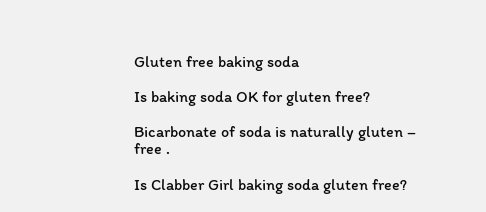Gluten free baking soda

Is baking soda OK for gluten free?

Bicarbonate of soda is naturally gluten – free .

Is Clabber Girl baking soda gluten free?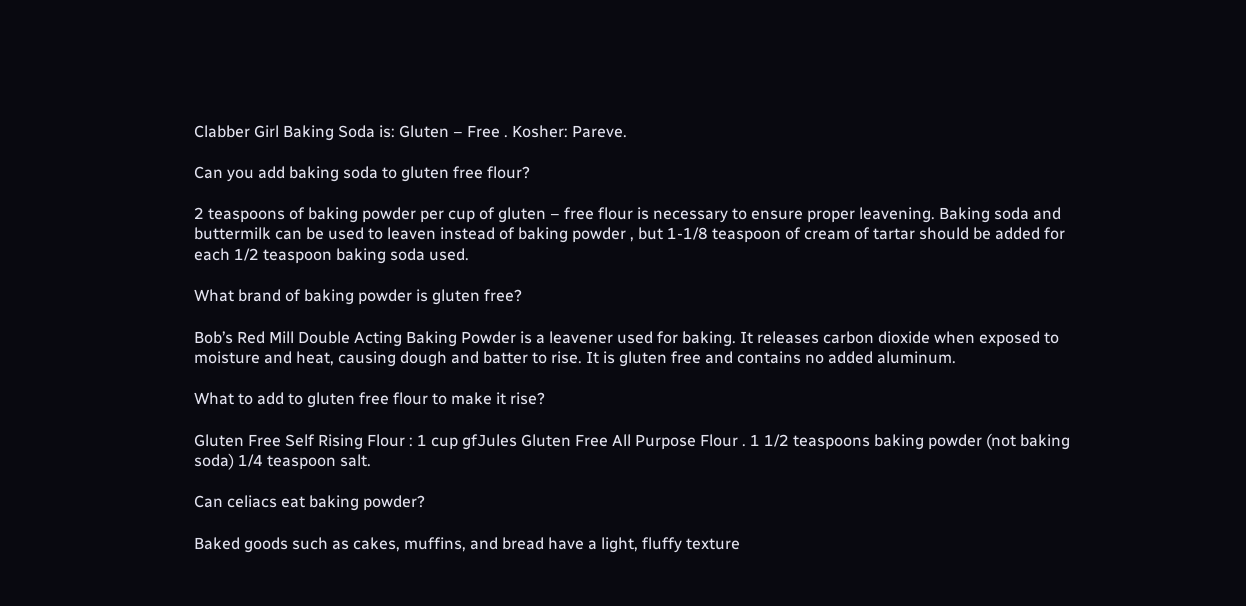Clabber Girl Baking Soda is: Gluten – Free . Kosher: Pareve.

Can you add baking soda to gluten free flour?

2 teaspoons of baking powder per cup of gluten – free flour is necessary to ensure proper leavening. Baking soda and buttermilk can be used to leaven instead of baking powder , but 1-1/8 teaspoon of cream of tartar should be added for each 1/2 teaspoon baking soda used.

What brand of baking powder is gluten free?

Bob’s Red Mill Double Acting Baking Powder is a leavener used for baking. It releases carbon dioxide when exposed to moisture and heat, causing dough and batter to rise. It is gluten free and contains no added aluminum.

What to add to gluten free flour to make it rise?

Gluten Free Self Rising Flour : 1 cup gfJules Gluten Free All Purpose Flour . 1 1/2 teaspoons baking powder (not baking soda) 1/4 teaspoon salt.

Can celiacs eat baking powder?

Baked goods such as cakes, muffins, and bread have a light, fluffy texture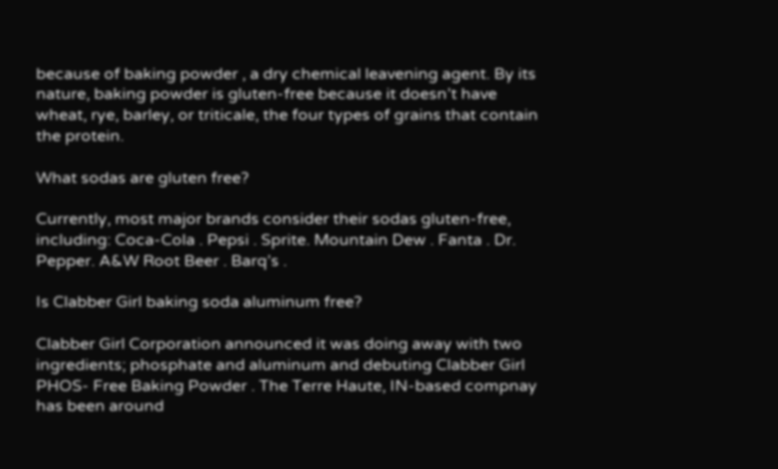because of baking powder , a dry chemical leavening agent. By its nature, baking powder is gluten-free because it doesn’t have wheat, rye, barley, or triticale, the four types of grains that contain the protein.

What sodas are gluten free?

Currently, most major brands consider their sodas gluten-free, including: Coca-Cola . Pepsi . Sprite. Mountain Dew . Fanta . Dr. Pepper. A&W Root Beer . Barq’s .

Is Clabber Girl baking soda aluminum free?

Clabber Girl Corporation announced it was doing away with two ingredients; phosphate and aluminum and debuting Clabber Girl PHOS- Free Baking Powder . The Terre Haute, IN-based compnay has been around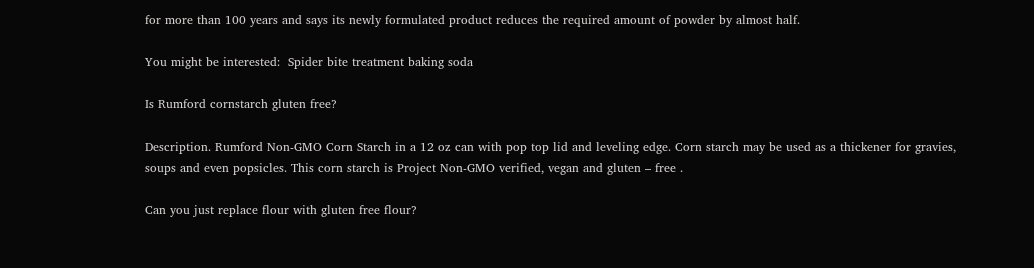for more than 100 years and says its newly formulated product reduces the required amount of powder by almost half.

You might be interested:  Spider bite treatment baking soda

Is Rumford cornstarch gluten free?

Description. Rumford Non-GMO Corn Starch in a 12 oz can with pop top lid and leveling edge. Corn starch may be used as a thickener for gravies, soups and even popsicles. This corn starch is Project Non-GMO verified, vegan and gluten – free .

Can you just replace flour with gluten free flour?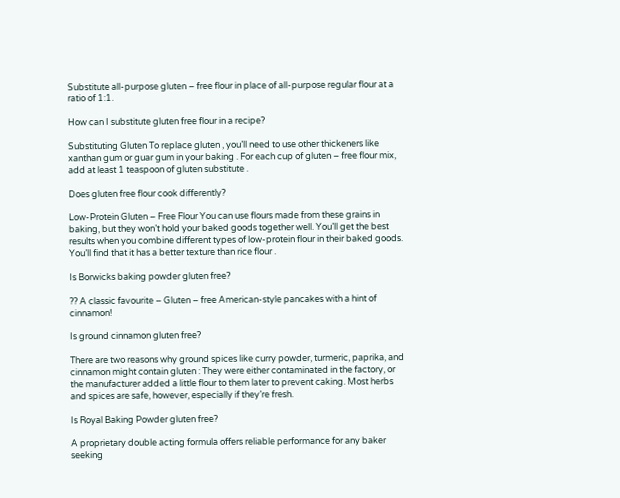Substitute all-purpose gluten – free flour in place of all-purpose regular flour at a ratio of 1:1.

How can I substitute gluten free flour in a recipe?

Substituting Gluten To replace gluten , you’ll need to use other thickeners like xanthan gum or guar gum in your baking . For each cup of gluten – free flour mix, add at least 1 teaspoon of gluten substitute .

Does gluten free flour cook differently?

Low-Protein Gluten – Free Flour You can use flours made from these grains in baking, but they won’t hold your baked goods together well. You’ll get the best results when you combine different types of low-protein flour in their baked goods. You’ll find that it has a better texture than rice flour .

Is Borwicks baking powder gluten free?

?? A classic favourite – Gluten – free American-style pancakes with a hint of cinnamon!

Is ground cinnamon gluten free?

There are two reasons why ground spices like curry powder, turmeric, paprika, and cinnamon might contain gluten : They were either contaminated in the factory, or the manufacturer added a little flour to them later to prevent caking. Most herbs and spices are safe, however, especially if they’re fresh.

Is Royal Baking Powder gluten free?

A proprietary double acting formula offers reliable performance for any baker seeking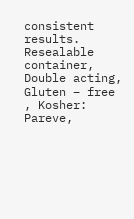consistent results. Resealable container, Double acting, Gluten – free , Kosher: Pareve,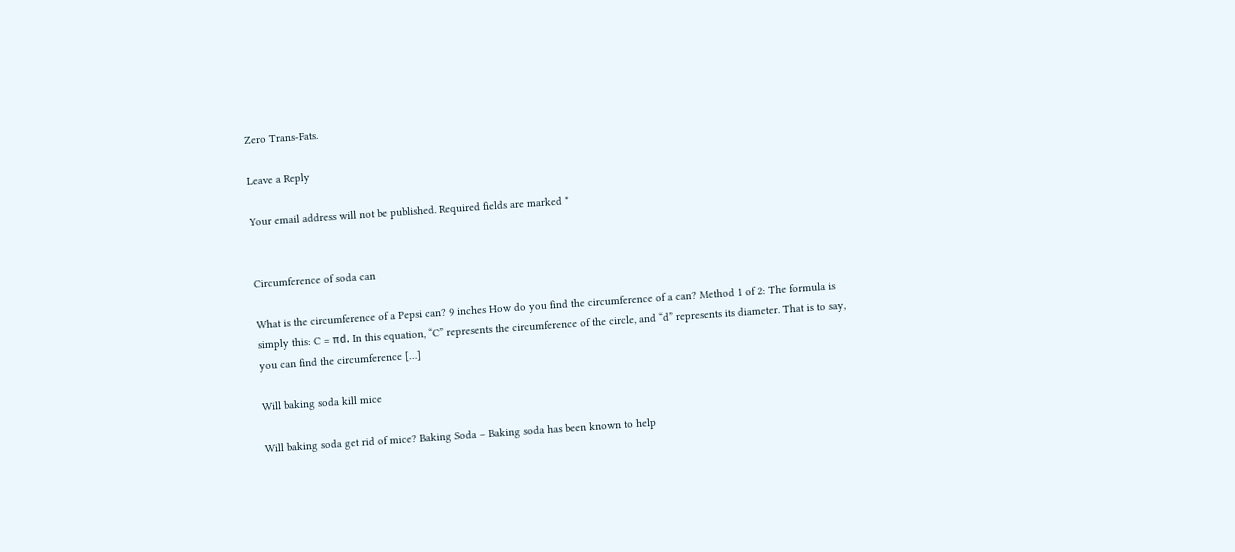Zero Trans-Fats.

Leave a Reply

Your email address will not be published. Required fields are marked *


Circumference of soda can

What is the circumference of a Pepsi can? 9 inches How do you find the circumference of a can? Method 1 of 2: The formula is simply this: C = πd. In this equation, “C” represents the circumference of the circle, and “d” represents its diameter. That is to say, you can find the circumference […]

Will baking soda kill mice

Will baking soda get rid of mice? Baking Soda – Baking soda has been known to help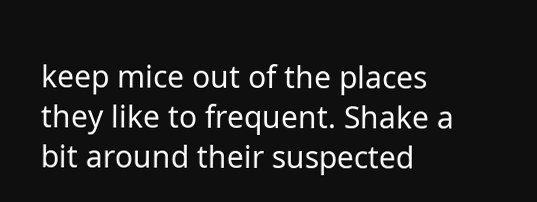keep mice out of the places they like to frequent. Shake a bit around their suspected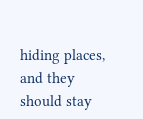hiding places, and they should stay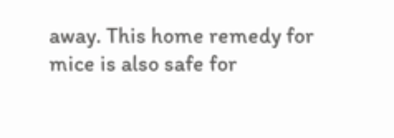away. This home remedy for mice is also safe for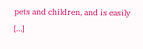pets and children, and is easily […]